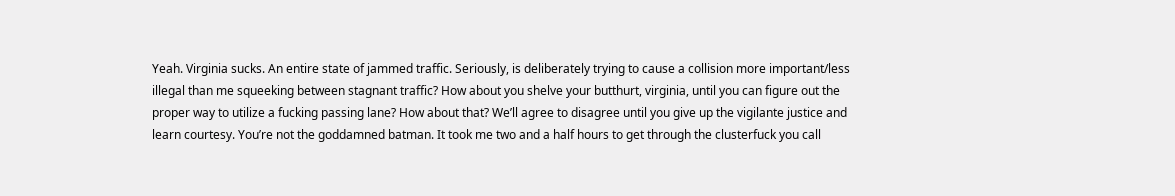Yeah. Virginia sucks. An entire state of jammed traffic. Seriously, is deliberately trying to cause a collision more important/less illegal than me squeeking between stagnant traffic? How about you shelve your butthurt, virginia, until you can figure out the proper way to utilize a fucking passing lane? How about that? We’ll agree to disagree until you give up the vigilante justice and learn courtesy. You’re not the goddamned batman. It took me two and a half hours to get through the clusterfuck you call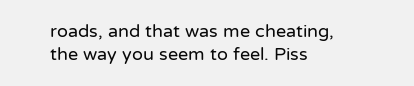roads, and that was me cheating, the way you seem to feel. Piss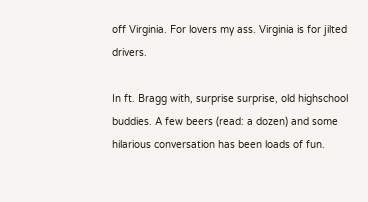off Virginia. For lovers my ass. Virginia is for jilted drivers.

In ft. Bragg with, surprise surprise, old highschool buddies. A few beers (read: a dozen) and some hilarious conversation has been loads of fun.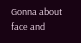Gonna about face and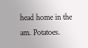head home in the am. Potatoes.